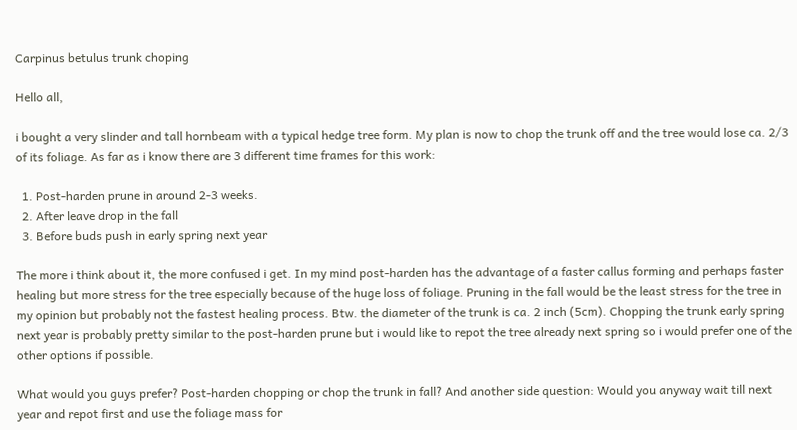Carpinus betulus trunk choping

Hello all,

i bought a very slinder and tall hornbeam with a typical hedge tree form. My plan is now to chop the trunk off and the tree would lose ca. 2/3 of its foliage. As far as i know there are 3 different time frames for this work:

  1. Post-harden prune in around 2-3 weeks.
  2. After leave drop in the fall
  3. Before buds push in early spring next year

The more i think about it, the more confused i get. In my mind post-harden has the advantage of a faster callus forming and perhaps faster healing but more stress for the tree especially because of the huge loss of foliage. Pruning in the fall would be the least stress for the tree in my opinion but probably not the fastest healing process. Btw. the diameter of the trunk is ca. 2 inch (5cm). Chopping the trunk early spring next year is probably pretty similar to the post-harden prune but i would like to repot the tree already next spring so i would prefer one of the other options if possible.

What would you guys prefer? Post-harden chopping or chop the trunk in fall? And another side question: Would you anyway wait till next year and repot first and use the foliage mass for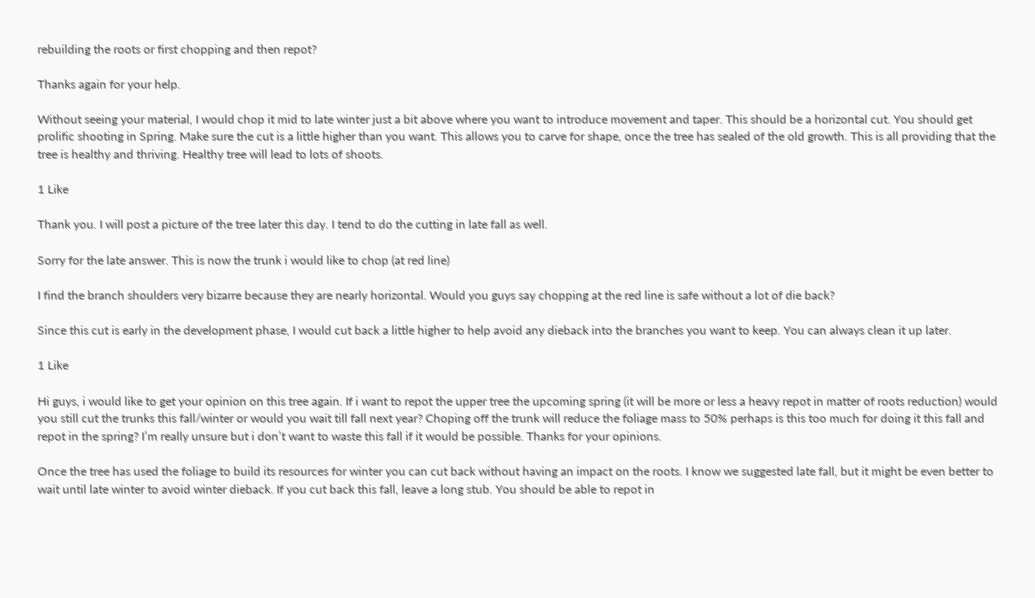rebuilding the roots or first chopping and then repot?

Thanks again for your help.

Without seeing your material, I would chop it mid to late winter just a bit above where you want to introduce movement and taper. This should be a horizontal cut. You should get prolific shooting in Spring. Make sure the cut is a little higher than you want. This allows you to carve for shape, once the tree has sealed of the old growth. This is all providing that the tree is healthy and thriving. Healthy tree will lead to lots of shoots.

1 Like

Thank you. I will post a picture of the tree later this day. I tend to do the cutting in late fall as well.

Sorry for the late answer. This is now the trunk i would like to chop (at red line)

I find the branch shoulders very bizarre because they are nearly horizontal. Would you guys say chopping at the red line is safe without a lot of die back?

Since this cut is early in the development phase, I would cut back a little higher to help avoid any dieback into the branches you want to keep. You can always clean it up later.

1 Like

Hi guys, i would like to get your opinion on this tree again. If i want to repot the upper tree the upcoming spring (it will be more or less a heavy repot in matter of roots reduction) would you still cut the trunks this fall/winter or would you wait till fall next year? Choping off the trunk will reduce the foliage mass to 50% perhaps is this too much for doing it this fall and repot in the spring? I’m really unsure but i don’t want to waste this fall if it would be possible. Thanks for your opinions.

Once the tree has used the foliage to build its resources for winter you can cut back without having an impact on the roots. I know we suggested late fall, but it might be even better to wait until late winter to avoid winter dieback. If you cut back this fall, leave a long stub. You should be able to repot in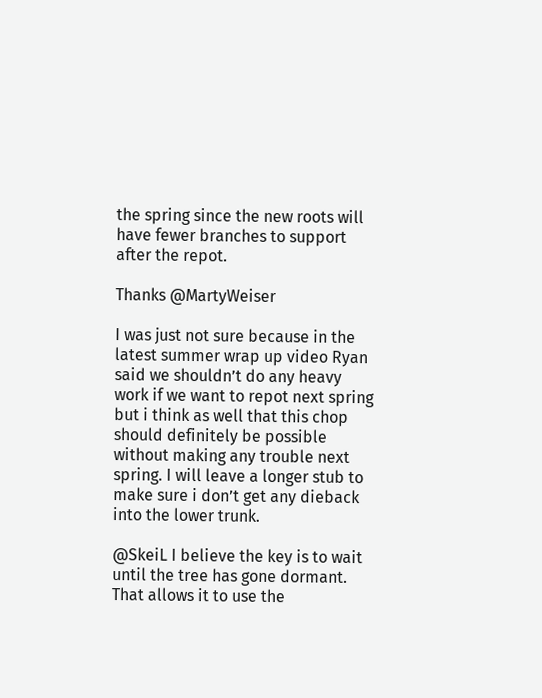the spring since the new roots will have fewer branches to support after the repot.

Thanks @MartyWeiser

I was just not sure because in the latest summer wrap up video Ryan said we shouldn’t do any heavy work if we want to repot next spring but i think as well that this chop should definitely be possible without making any trouble next spring. I will leave a longer stub to make sure i don’t get any dieback into the lower trunk.

@SkeiL I believe the key is to wait until the tree has gone dormant. That allows it to use the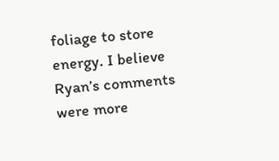foliage to store energy. I believe Ryan’s comments were more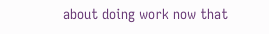about doing work now that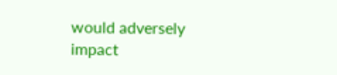would adversely impact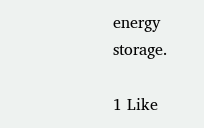energy storage.

1 Like